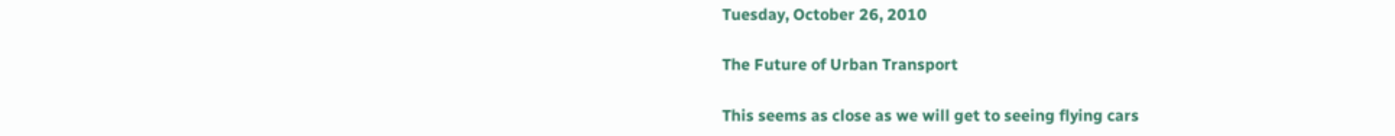Tuesday, October 26, 2010

The Future of Urban Transport

This seems as close as we will get to seeing flying cars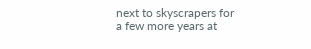next to skyscrapers for a few more years at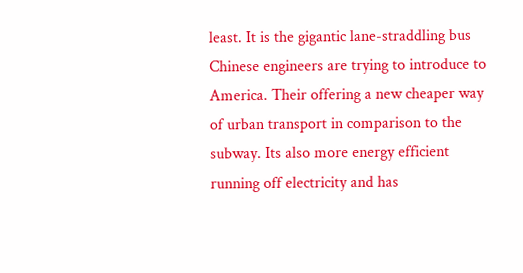least. It is the gigantic lane-straddling bus Chinese engineers are trying to introduce to America. Their offering a new cheaper way of urban transport in comparison to the subway. Its also more energy efficient running off electricity and has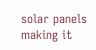solar panels making it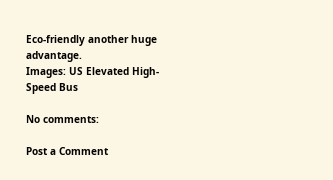Eco-friendly another huge advantage.
Images: US Elevated High-Speed Bus

No comments:

Post a Comment